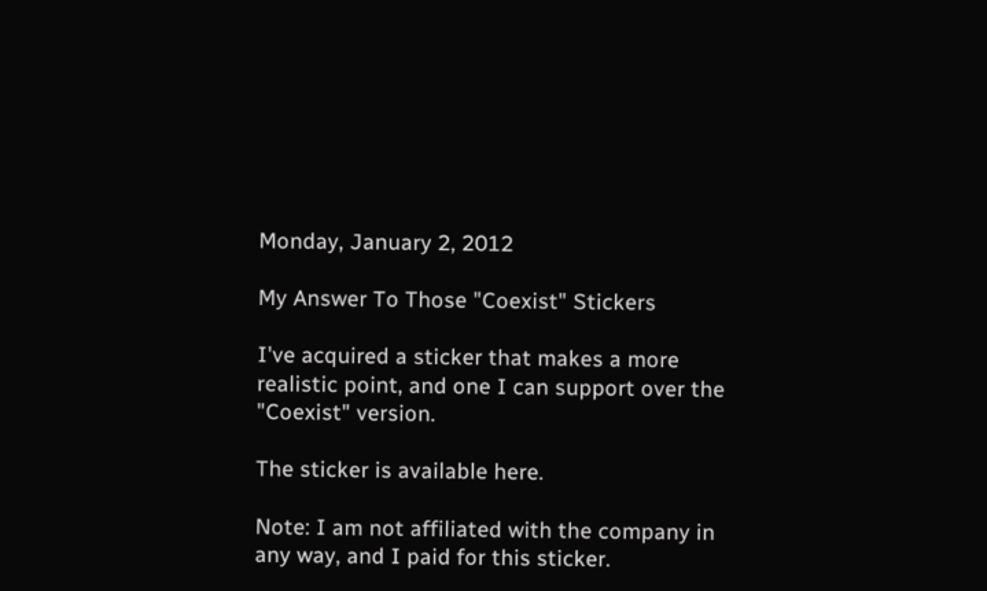Monday, January 2, 2012

My Answer To Those "Coexist" Stickers

I've acquired a sticker that makes a more realistic point, and one I can support over the "Coexist" version.

The sticker is available here.

Note: I am not affiliated with the company in any way, and I paid for this sticker.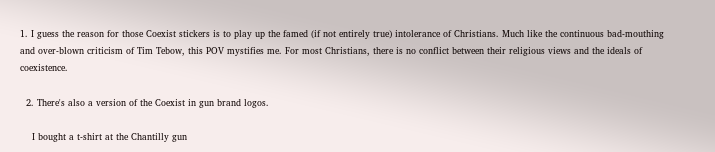1. I guess the reason for those Coexist stickers is to play up the famed (if not entirely true) intolerance of Christians. Much like the continuous bad-mouthing and over-blown criticism of Tim Tebow, this POV mystifies me. For most Christians, there is no conflict between their religious views and the ideals of coexistence.

  2. There's also a version of the Coexist in gun brand logos.

    I bought a t-shirt at the Chantilly gun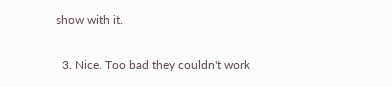show with it.

  3. Nice. Too bad they couldn't work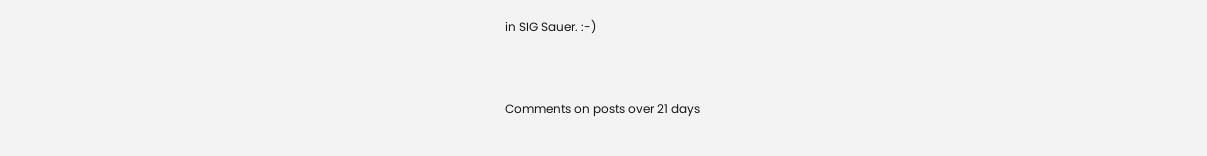in SIG Sauer. :-)


Comments on posts over 21 days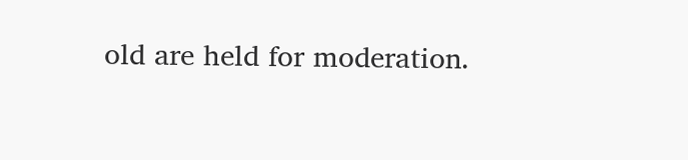old are held for moderation.